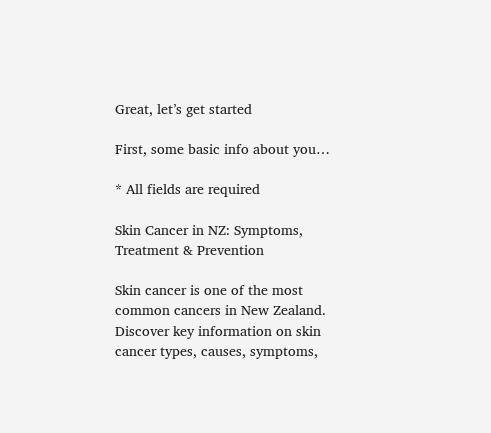Great, let’s get started

First, some basic info about you…

* All fields are required

Skin Cancer in NZ: Symptoms, Treatment & Prevention

Skin cancer is one of the most common cancers in New Zealand. Discover key information on skin cancer types, causes, symptoms,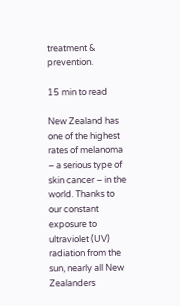treatment & prevention.

15 min to read

New Zealand has one of the highest rates of melanoma – a serious type of skin cancer – in the world. Thanks to our constant exposure to ultraviolet (UV) radiation from the sun, nearly all New Zealanders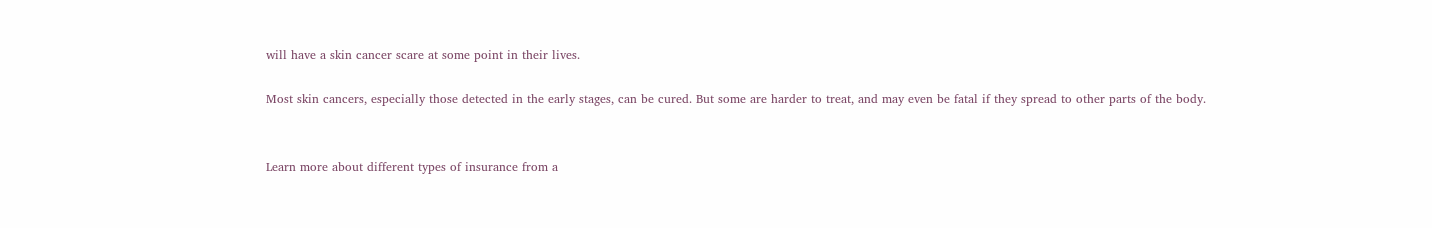will have a skin cancer scare at some point in their lives.

Most skin cancers, especially those detected in the early stages, can be cured. But some are harder to treat, and may even be fatal if they spread to other parts of the body.


Learn more about different types of insurance from a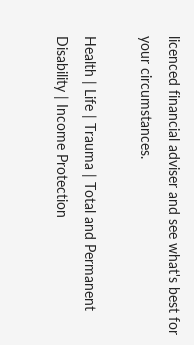licenced financial adviser and see what's best for your circumstances.

Health | Life | Trauma | Total and Permanent Disability | Income Protection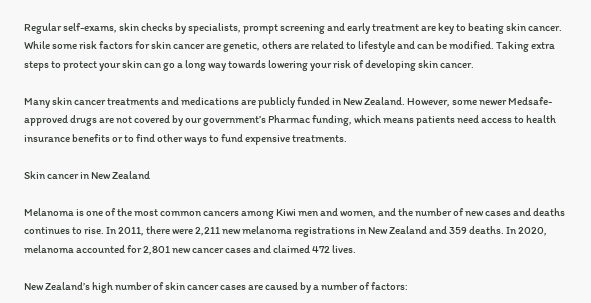Regular self-exams, skin checks by specialists, prompt screening and early treatment are key to beating skin cancer. While some risk factors for skin cancer are genetic, others are related to lifestyle and can be modified. Taking extra steps to protect your skin can go a long way towards lowering your risk of developing skin cancer.

Many skin cancer treatments and medications are publicly funded in New Zealand. However, some newer Medsafe-approved drugs are not covered by our government’s Pharmac funding, which means patients need access to health insurance benefits or to find other ways to fund expensive treatments.

Skin cancer in New Zealand

Melanoma is one of the most common cancers among Kiwi men and women, and the number of new cases and deaths continues to rise. In 2011, there were 2,211 new melanoma registrations in New Zealand and 359 deaths. In 2020, melanoma accounted for 2,801 new cancer cases and claimed 472 lives.

New Zealand’s high number of skin cancer cases are caused by a number of factors: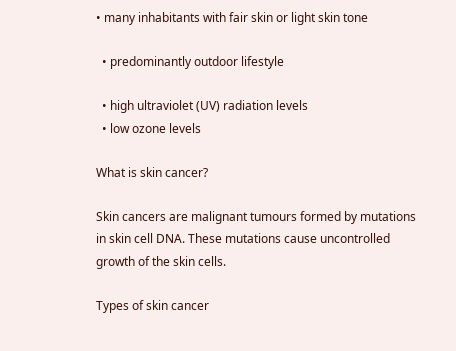• many inhabitants with fair skin or light skin tone

  • predominantly outdoor lifestyle

  • high ultraviolet (UV) radiation levels
  • low ozone levels

What is skin cancer?

Skin cancers are malignant tumours formed by mutations in skin cell DNA. These mutations cause uncontrolled growth of the skin cells.

Types of skin cancer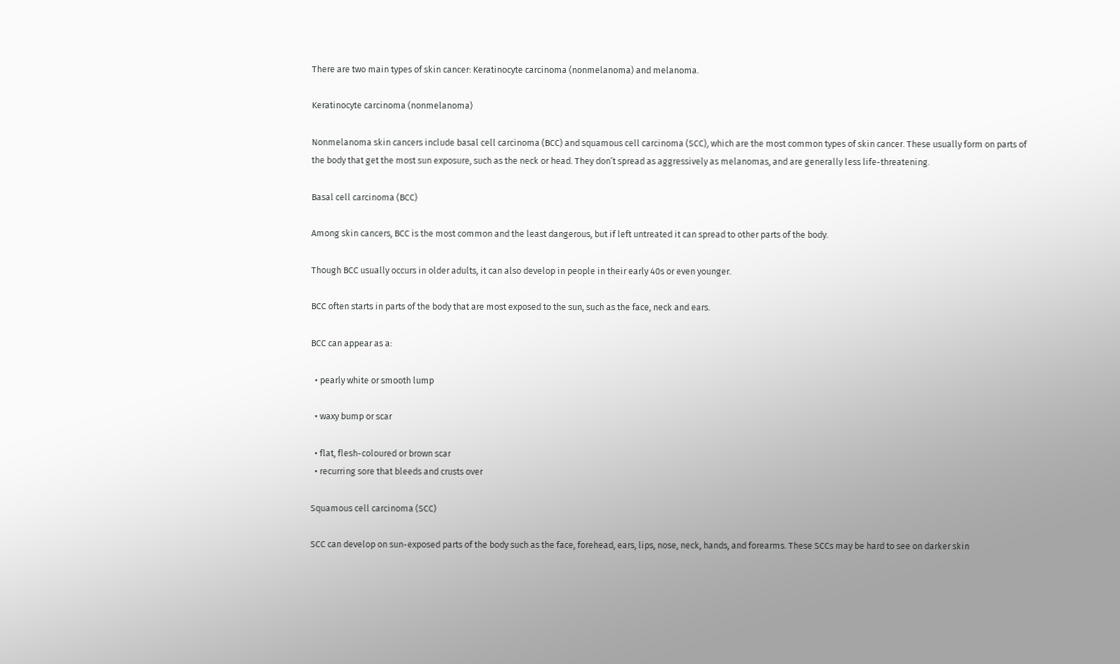There are two main types of skin cancer: Keratinocyte carcinoma (nonmelanoma) and melanoma.

Keratinocyte carcinoma (nonmelanoma)

Nonmelanoma skin cancers include basal cell carcinoma (BCC) and squamous cell carcinoma (SCC), which are the most common types of skin cancer. These usually form on parts of the body that get the most sun exposure, such as the neck or head. They don’t spread as aggressively as melanomas, and are generally less life-threatening.

Basal cell carcinoma (BCC)

Among skin cancers, BCC is the most common and the least dangerous, but if left untreated it can spread to other parts of the body.

Though BCC usually occurs in older adults, it can also develop in people in their early 40s or even younger.

BCC often starts in parts of the body that are most exposed to the sun, such as the face, neck and ears.

BCC can appear as a:

  • pearly white or smooth lump

  • waxy bump or scar

  • flat, flesh-coloured or brown scar
  • recurring sore that bleeds and crusts over

Squamous cell carcinoma (SCC)

SCC can develop on sun-exposed parts of the body such as the face, forehead, ears, lips, nose, neck, hands, and forearms. These SCCs may be hard to see on darker skin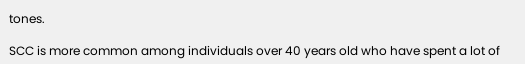tones.

SCC is more common among individuals over 40 years old who have spent a lot of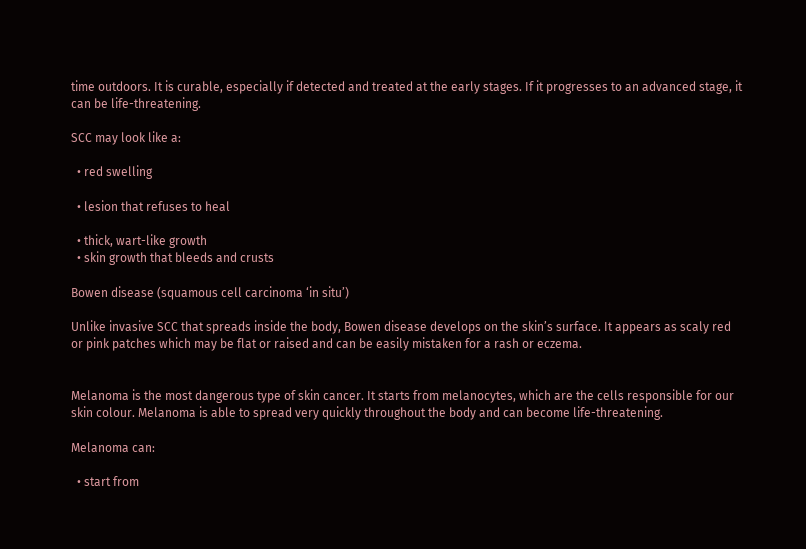time outdoors. It is curable, especially if detected and treated at the early stages. If it progresses to an advanced stage, it can be life-threatening.

SCC may look like a:

  • red swelling

  • lesion that refuses to heal

  • thick, wart-like growth
  • skin growth that bleeds and crusts

Bowen disease (squamous cell carcinoma ‘in situ’)

Unlike invasive SCC that spreads inside the body, Bowen disease develops on the skin’s surface. It appears as scaly red or pink patches which may be flat or raised and can be easily mistaken for a rash or eczema.


Melanoma is the most dangerous type of skin cancer. It starts from melanocytes, which are the cells responsible for our skin colour. Melanoma is able to spread very quickly throughout the body and can become life-threatening.

Melanoma can:

  • start from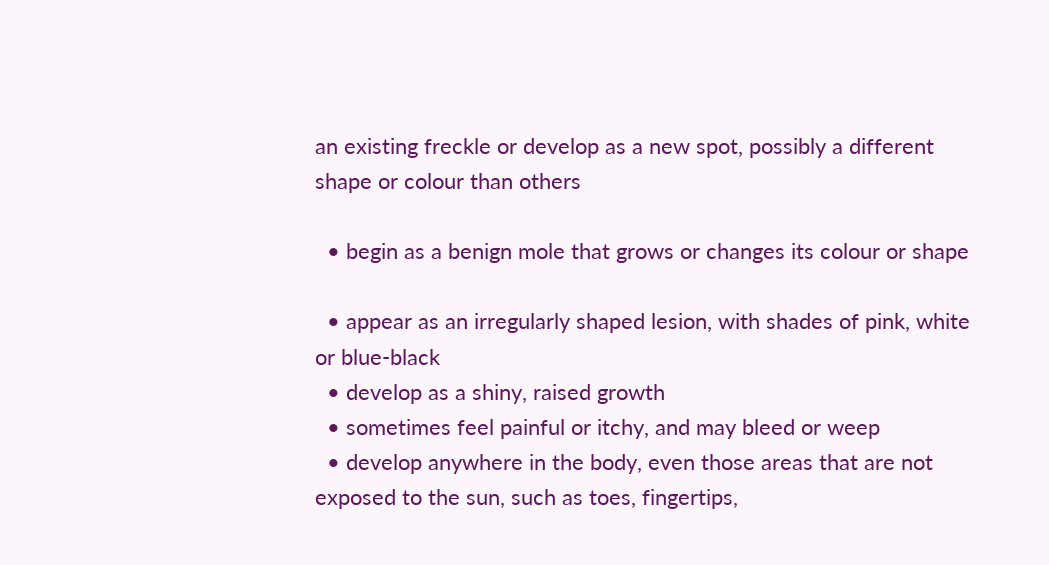an existing freckle or develop as a new spot, possibly a different shape or colour than others

  • begin as a benign mole that grows or changes its colour or shape

  • appear as an irregularly shaped lesion, with shades of pink, white or blue-black
  • develop as a shiny, raised growth
  • sometimes feel painful or itchy, and may bleed or weep
  • develop anywhere in the body, even those areas that are not exposed to the sun, such as toes, fingertips,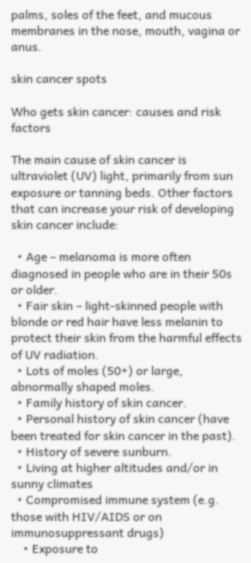palms, soles of the feet, and mucous membranes in the nose, mouth, vagina or anus.

skin cancer spots

Who gets skin cancer: causes and risk factors

The main cause of skin cancer is ultraviolet (UV) light, primarily from sun exposure or tanning beds. Other factors that can increase your risk of developing skin cancer include:

  • Age – melanoma is more often diagnosed in people who are in their 50s or older.
  • Fair skin – light-skinned people with blonde or red hair have less melanin to protect their skin from the harmful effects of UV radiation.
  • Lots of moles (50+) or large, abnormally shaped moles.
  • Family history of skin cancer.
  • Personal history of skin cancer (have been treated for skin cancer in the past).
  • History of severe sunburn.
  • Living at higher altitudes and/or in sunny climates
  • Compromised immune system (e.g. those with HIV/AIDS or on immunosuppressant drugs)
    • Exposure to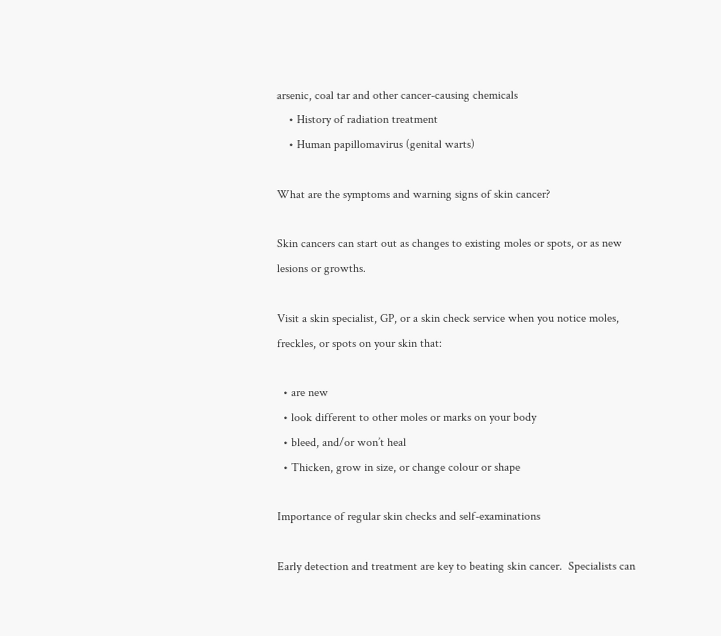arsenic, coal tar and other cancer-causing chemicals
    • History of radiation treatment
    • Human papillomavirus (genital warts)

What are the symptoms and warning signs of skin cancer?

Skin cancers can start out as changes to existing moles or spots, or as new lesions or growths.

Visit a skin specialist, GP, or a skin check service when you notice moles, freckles, or spots on your skin that:

  • are new
  • look different to other moles or marks on your body
  • bleed, and/or won’t heal
  • Thicken, grow in size, or change colour or shape

Importance of regular skin checks and self-examinations

Early detection and treatment are key to beating skin cancer.  Specialists can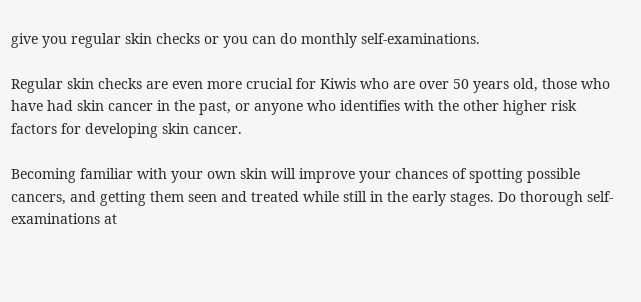give you regular skin checks or you can do monthly self-examinations.

Regular skin checks are even more crucial for Kiwis who are over 50 years old, those who have had skin cancer in the past, or anyone who identifies with the other higher risk factors for developing skin cancer.

Becoming familiar with your own skin will improve your chances of spotting possible cancers, and getting them seen and treated while still in the early stages. Do thorough self-examinations at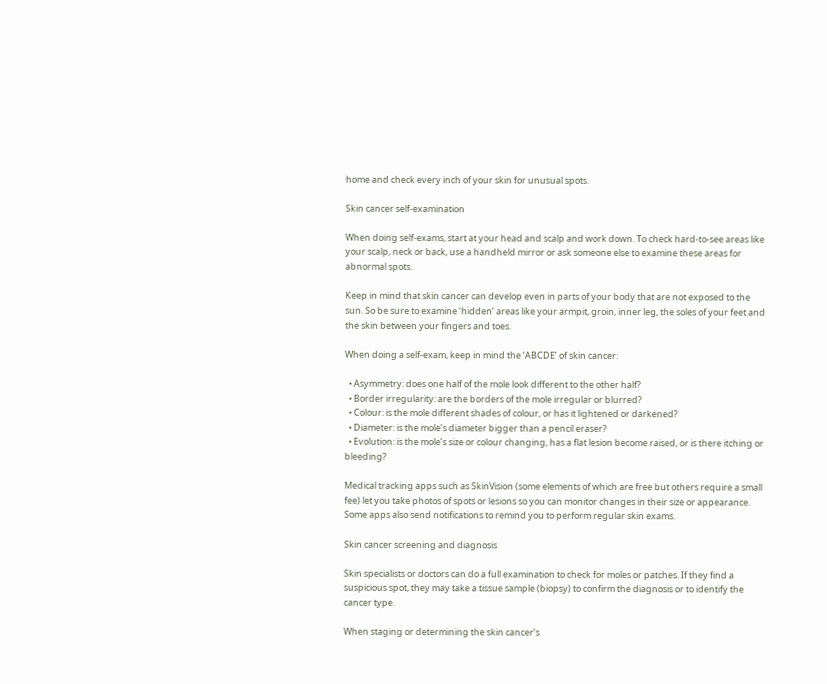home and check every inch of your skin for unusual spots.

Skin cancer self-examination

When doing self-exams, start at your head and scalp and work down. To check hard-to-see areas like your scalp, neck or back, use a handheld mirror or ask someone else to examine these areas for abnormal spots.

Keep in mind that skin cancer can develop even in parts of your body that are not exposed to the sun. So be sure to examine ‘hidden’ areas like your armpit, groin, inner leg, the soles of your feet and the skin between your fingers and toes.

When doing a self-exam, keep in mind the ‘ABCDE’ of skin cancer:

  • Asymmetry: does one half of the mole look different to the other half?
  • Border irregularity: are the borders of the mole irregular or blurred?
  • Colour: is the mole different shades of colour, or has it lightened or darkened?
  • Diameter: is the mole’s diameter bigger than a pencil eraser?
  • Evolution: is the mole’s size or colour changing, has a flat lesion become raised, or is there itching or bleeding?

Medical tracking apps such as SkinVision (some elements of which are free but others require a small fee) let you take photos of spots or lesions so you can monitor changes in their size or appearance. Some apps also send notifications to remind you to perform regular skin exams.

Skin cancer screening and diagnosis

Skin specialists or doctors can do a full examination to check for moles or patches. If they find a suspicious spot, they may take a tissue sample (biopsy) to confirm the diagnosis or to identify the cancer type.

When staging or determining the skin cancer’s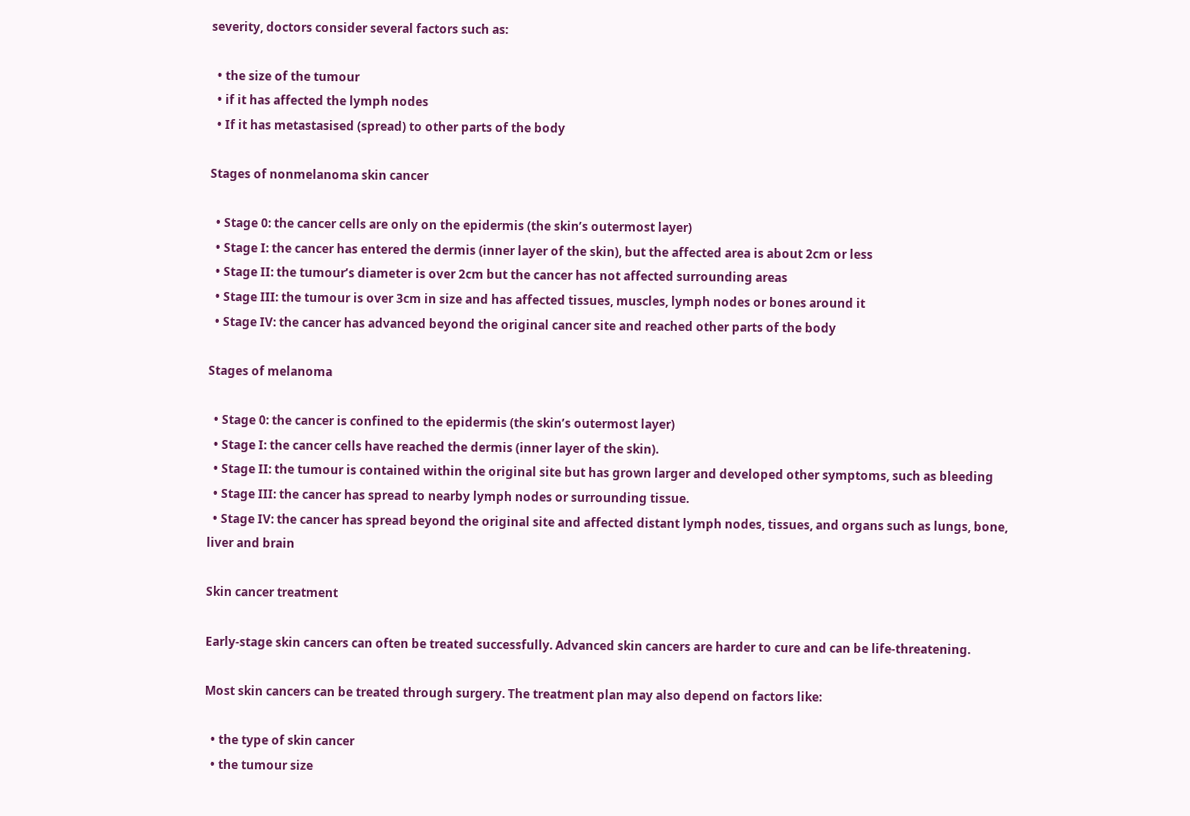severity, doctors consider several factors such as:

  • the size of the tumour
  • if it has affected the lymph nodes
  • If it has metastasised (spread) to other parts of the body

Stages of nonmelanoma skin cancer

  • Stage 0: the cancer cells are only on the epidermis (the skin’s outermost layer)
  • Stage I: the cancer has entered the dermis (inner layer of the skin), but the affected area is about 2cm or less
  • Stage II: the tumour’s diameter is over 2cm but the cancer has not affected surrounding areas
  • Stage III: the tumour is over 3cm in size and has affected tissues, muscles, lymph nodes or bones around it
  • Stage IV: the cancer has advanced beyond the original cancer site and reached other parts of the body

Stages of melanoma

  • Stage 0: the cancer is confined to the epidermis (the skin’s outermost layer)
  • Stage I: the cancer cells have reached the dermis (inner layer of the skin).
  • Stage II: the tumour is contained within the original site but has grown larger and developed other symptoms, such as bleeding
  • Stage III: the cancer has spread to nearby lymph nodes or surrounding tissue.
  • Stage IV: the cancer has spread beyond the original site and affected distant lymph nodes, tissues, and organs such as lungs, bone, liver and brain

Skin cancer treatment

Early-stage skin cancers can often be treated successfully. Advanced skin cancers are harder to cure and can be life-threatening.

Most skin cancers can be treated through surgery. The treatment plan may also depend on factors like:

  • the type of skin cancer
  • the tumour size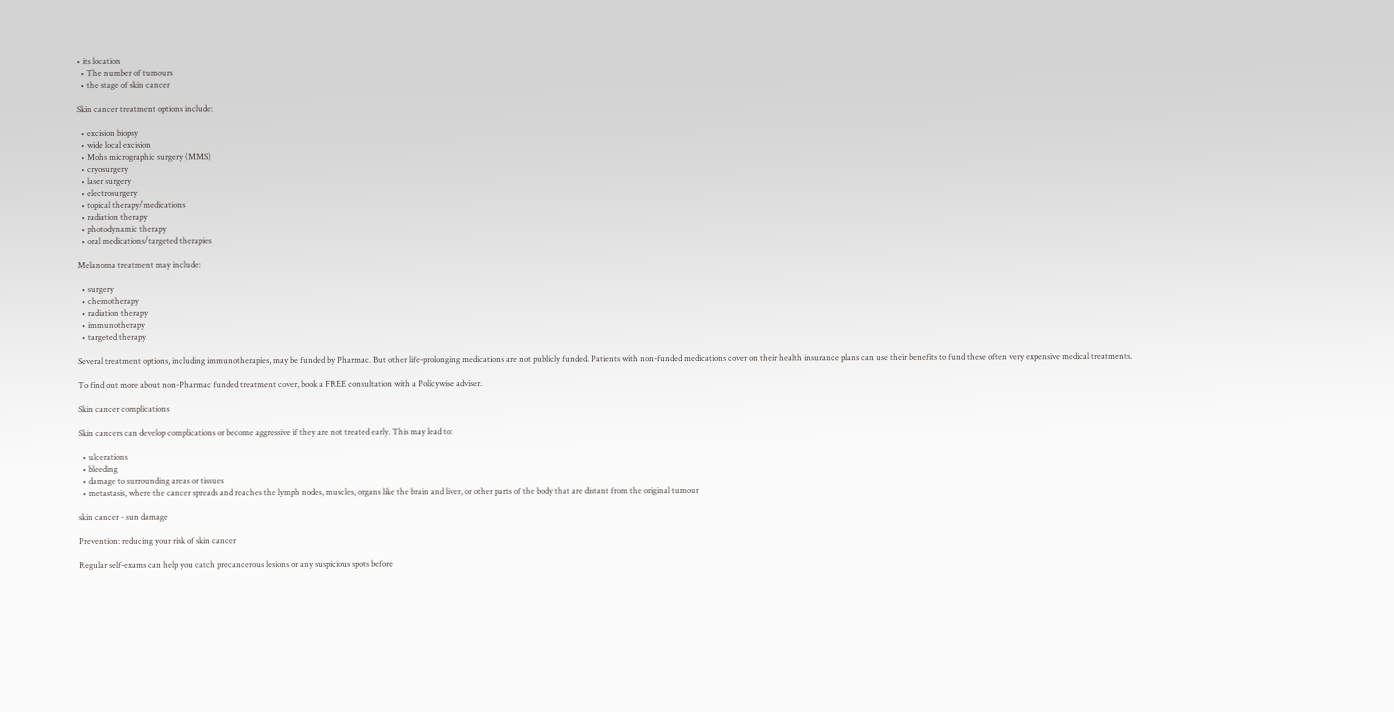• its location
  • The number of tumours
  • the stage of skin cancer

Skin cancer treatment options include:

  • excision biopsy
  • wide local excision
  • Mohs micrographic surgery (MMS)
  • cryosurgery
  • laser surgery
  • electrosurgery
  • topical therapy/medications
  • radiation therapy
  • photodynamic therapy
  • oral medications/targeted therapies

Melanoma treatment may include:

  • surgery
  • chemotherapy
  • radiation therapy
  • immunotherapy
  • targeted therapy

Several treatment options, including immunotherapies, may be funded by Pharmac. But other life-prolonging medications are not publicly funded. Patients with non-funded medications cover on their health insurance plans can use their benefits to fund these often very expensive medical treatments.

To find out more about non-Pharmac funded treatment cover, book a FREE consultation with a Policywise adviser.

Skin cancer complications

Skin cancers can develop complications or become aggressive if they are not treated early. This may lead to:

  • ulcerations
  • bleeding
  • damage to surrounding areas or tissues
  • metastasis, where the cancer spreads and reaches the lymph nodes, muscles, organs like the brain and liver, or other parts of the body that are distant from the original tumour

skin cancer - sun damage

Prevention: reducing your risk of skin cancer

Regular self-exams can help you catch precancerous lesions or any suspicious spots before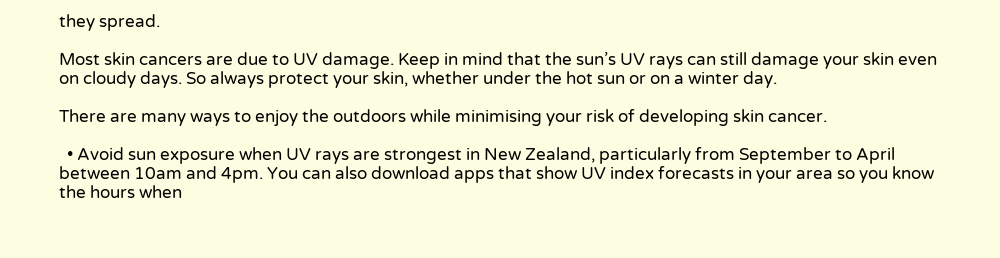they spread.

Most skin cancers are due to UV damage. Keep in mind that the sun’s UV rays can still damage your skin even on cloudy days. So always protect your skin, whether under the hot sun or on a winter day.

There are many ways to enjoy the outdoors while minimising your risk of developing skin cancer.

  • Avoid sun exposure when UV rays are strongest in New Zealand, particularly from September to April between 10am and 4pm. You can also download apps that show UV index forecasts in your area so you know the hours when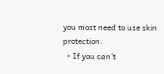you most need to use skin protection.
  • If you can’t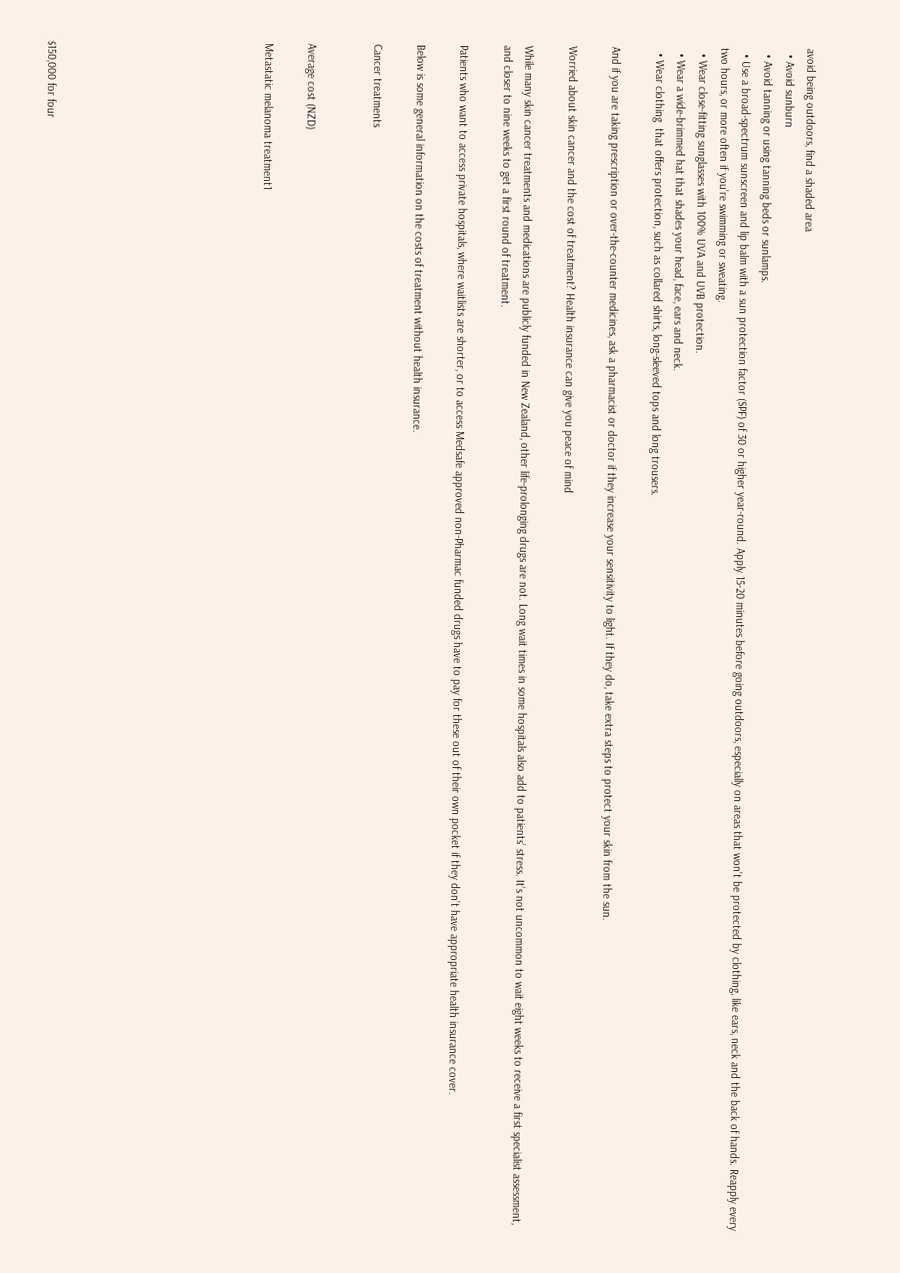avoid being outdoors, find a shaded area
  • Avoid sunburn
  • Avoid tanning or using tanning beds or sunlamps.
  • Use a broad-spectrum sunscreen and lip balm with a sun protection factor (SPF) of 30 or higher year-round. Apply 15-20 minutes before going outdoors, especially on areas that won’t be protected by clothing, like ears, neck and the back of hands. Reapply every two hours, or more often if you’re swimming or sweating.
  • Wear close-fitting sunglasses with 100% UVA and UVB protection.
  • Wear a wide-brimmed hat that shades your head, face, ears and neck.
  • Wear clothing  that offers protection, such as collared shirts, long-sleeved tops and long trousers.

And if you are taking prescription or over-the-counter medicines, ask a pharmacist or doctor if they increase your sensitivity to light. If they do, take extra steps to protect your skin from the sun.

Worried about skin cancer and the cost of treatment? Health insurance can give you peace of mind

While many skin cancer treatments and medications are publicly funded in New Zealand, other life-prolonging drugs are not. Long wait times in some hospitals also add to patients’ stress. It’s not uncommon to wait eight weeks to receive a first specialist assessment, and closer to nine weeks to get a first round of treatment.

Patients who want to access private hospitals, where waitlists are shorter, or to access Medsafe approved non-Pharmac funded drugs have to pay for these out of their own pocket if they don’t have appropriate health insurance cover.

Below is some general information on the costs of treatment without health insurance.

Cancer treatments


Average cost (NZD)

Metastatic melanoma treatment1









$150,000 for four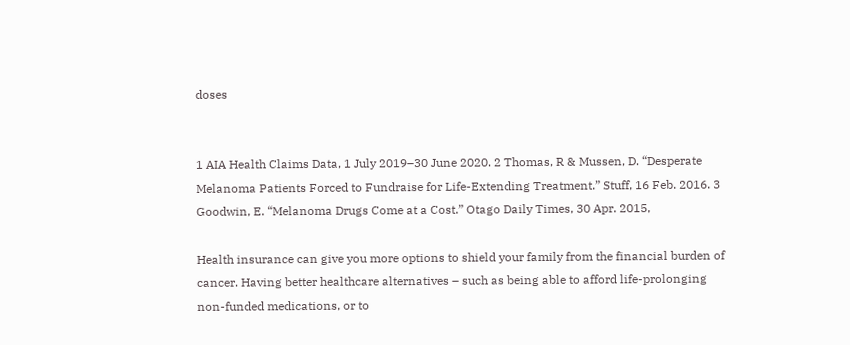doses


1 AIA Health Claims Data, 1 July 2019–30 June 2020. 2 Thomas, R & Mussen, D. “Desperate Melanoma Patients Forced to Fundraise for Life-Extending Treatment.” Stuff, 16 Feb. 2016. 3 Goodwin, E. “Melanoma Drugs Come at a Cost.” Otago Daily Times, 30 Apr. 2015,

Health insurance can give you more options to shield your family from the financial burden of cancer. Having better healthcare alternatives – such as being able to afford life-prolonging non-funded medications, or to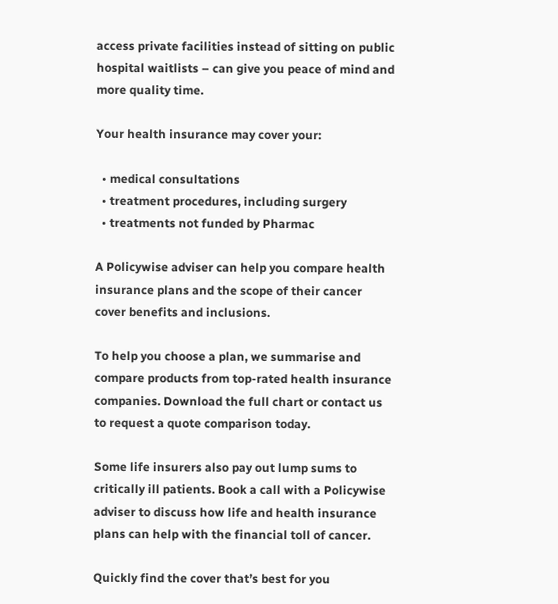access private facilities instead of sitting on public hospital waitlists – can give you peace of mind and more quality time.

Your health insurance may cover your:

  • medical consultations
  • treatment procedures, including surgery
  • treatments not funded by Pharmac

A Policywise adviser can help you compare health insurance plans and the scope of their cancer cover benefits and inclusions.

To help you choose a plan, we summarise and compare products from top-rated health insurance companies. Download the full chart or contact us to request a quote comparison today.

Some life insurers also pay out lump sums to critically ill patients. Book a call with a Policywise adviser to discuss how life and health insurance plans can help with the financial toll of cancer.

Quickly find the cover that’s best for you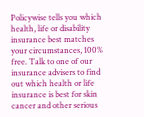Policywise tells you which health, life or disability insurance best matches your circumstances, 100% free. Talk to one of our insurance advisers to find out which health or life insurance is best for skin cancer and other serious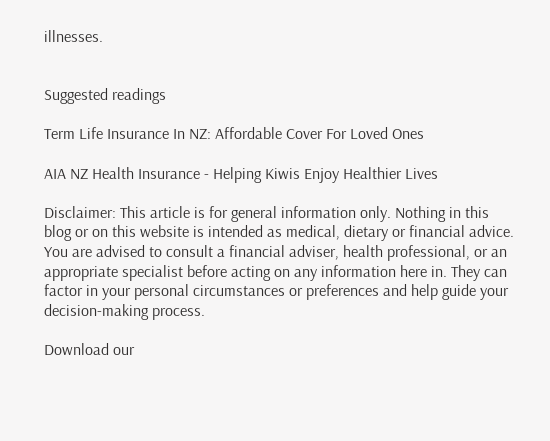illnesses.


Suggested readings

Term Life Insurance In NZ: Affordable Cover For Loved Ones

AIA NZ Health Insurance - Helping Kiwis Enjoy Healthier Lives

Disclaimer: This article is for general information only. Nothing in this blog or on this website is intended as medical, dietary or financial advice. You are advised to consult a financial adviser, health professional, or an appropriate specialist before acting on any information here in. They can factor in your personal circumstances or preferences and help guide your decision-making process.

Download our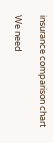insurance comparison chart

We need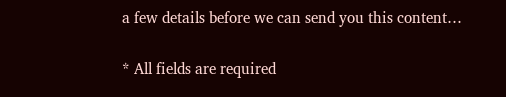a few details before we can send you this content…

* All fields are required